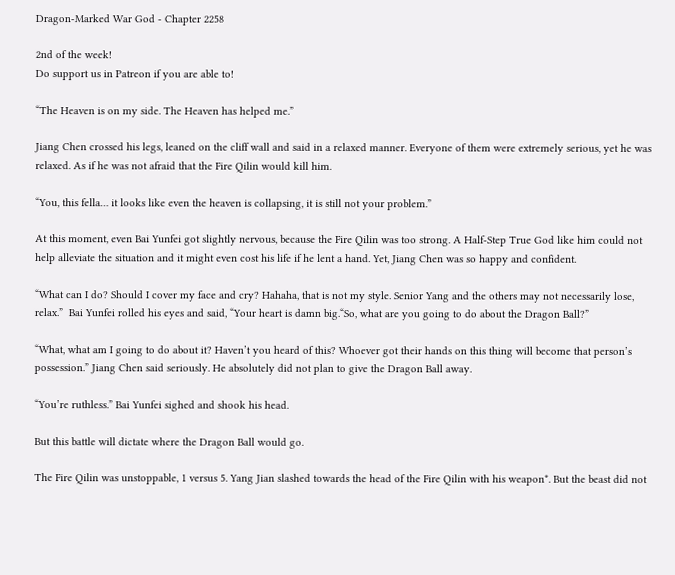Dragon-Marked War God - Chapter 2258

2nd of the week!
Do support us in Patreon if you are able to!

“The Heaven is on my side. The Heaven has helped me.”

Jiang Chen crossed his legs, leaned on the cliff wall and said in a relaxed manner. Everyone of them were extremely serious, yet he was relaxed. As if he was not afraid that the Fire Qilin would kill him.

“You, this fella… it looks like even the heaven is collapsing, it is still not your problem.”

At this moment, even Bai Yunfei got slightly nervous, because the Fire Qilin was too strong. A Half-Step True God like him could not help alleviate the situation and it might even cost his life if he lent a hand. Yet, Jiang Chen was so happy and confident.

“What can I do? Should I cover my face and cry? Hahaha, that is not my style. Senior Yang and the others may not necessarily lose, relax.”  Bai Yunfei rolled his eyes and said, “Your heart is damn big.“So, what are you going to do about the Dragon Ball?”

“What, what am I going to do about it? Haven’t you heard of this? Whoever got their hands on this thing will become that person’s possession.” Jiang Chen said seriously. He absolutely did not plan to give the Dragon Ball away.

“You’re ruthless.” Bai Yunfei sighed and shook his head.

But this battle will dictate where the Dragon Ball would go.

The Fire Qilin was unstoppable, 1 versus 5. Yang Jian slashed towards the head of the Fire Qilin with his weapon*. But the beast did not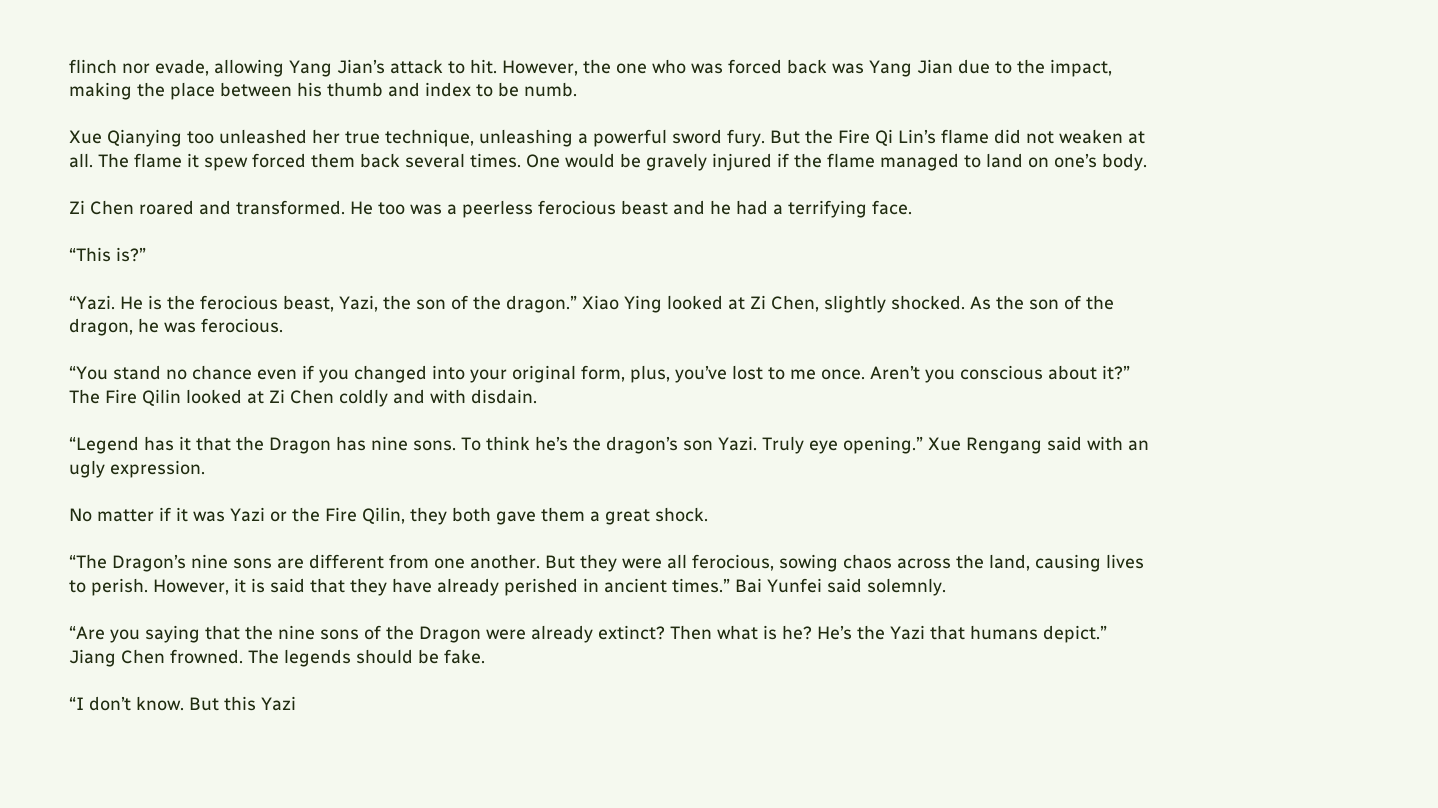flinch nor evade, allowing Yang Jian’s attack to hit. However, the one who was forced back was Yang Jian due to the impact, making the place between his thumb and index to be numb.

Xue Qianying too unleashed her true technique, unleashing a powerful sword fury. But the Fire Qi Lin’s flame did not weaken at all. The flame it spew forced them back several times. One would be gravely injured if the flame managed to land on one’s body.

Zi Chen roared and transformed. He too was a peerless ferocious beast and he had a terrifying face.

“This is?”

“Yazi. He is the ferocious beast, Yazi, the son of the dragon.” Xiao Ying looked at Zi Chen, slightly shocked. As the son of the dragon, he was ferocious.

“You stand no chance even if you changed into your original form, plus, you’ve lost to me once. Aren’t you conscious about it?” The Fire Qilin looked at Zi Chen coldly and with disdain.

“Legend has it that the Dragon has nine sons. To think he’s the dragon’s son Yazi. Truly eye opening.” Xue Rengang said with an ugly expression.

No matter if it was Yazi or the Fire Qilin, they both gave them a great shock.

“The Dragon’s nine sons are different from one another. But they were all ferocious, sowing chaos across the land, causing lives to perish. However, it is said that they have already perished in ancient times.” Bai Yunfei said solemnly.

“Are you saying that the nine sons of the Dragon were already extinct? Then what is he? He’s the Yazi that humans depict.” Jiang Chen frowned. The legends should be fake.

“I don’t know. But this Yazi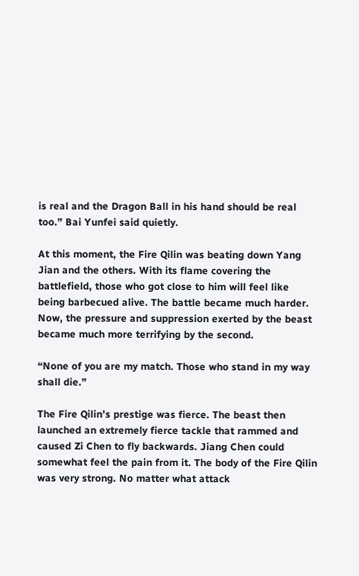is real and the Dragon Ball in his hand should be real too.” Bai Yunfei said quietly.

At this moment, the Fire Qilin was beating down Yang Jian and the others. With its flame covering the battlefield, those who got close to him will feel like being barbecued alive. The battle became much harder. Now, the pressure and suppression exerted by the beast became much more terrifying by the second.

“None of you are my match. Those who stand in my way shall die.”

The Fire Qilin’s prestige was fierce. The beast then launched an extremely fierce tackle that rammed and caused Zi Chen to fly backwards. Jiang Chen could somewhat feel the pain from it. The body of the Fire Qilin was very strong. No matter what attack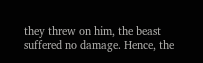they threw on him, the beast suffered no damage. Hence, the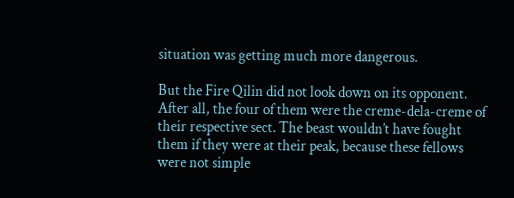situation was getting much more dangerous.

But the Fire Qilin did not look down on its opponent. After all, the four of them were the creme-dela-creme of their respective sect. The beast wouldn’t have fought them if they were at their peak, because these fellows were not simple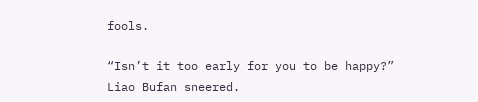fools.

“Isn’t it too early for you to be happy?” Liao Bufan sneered.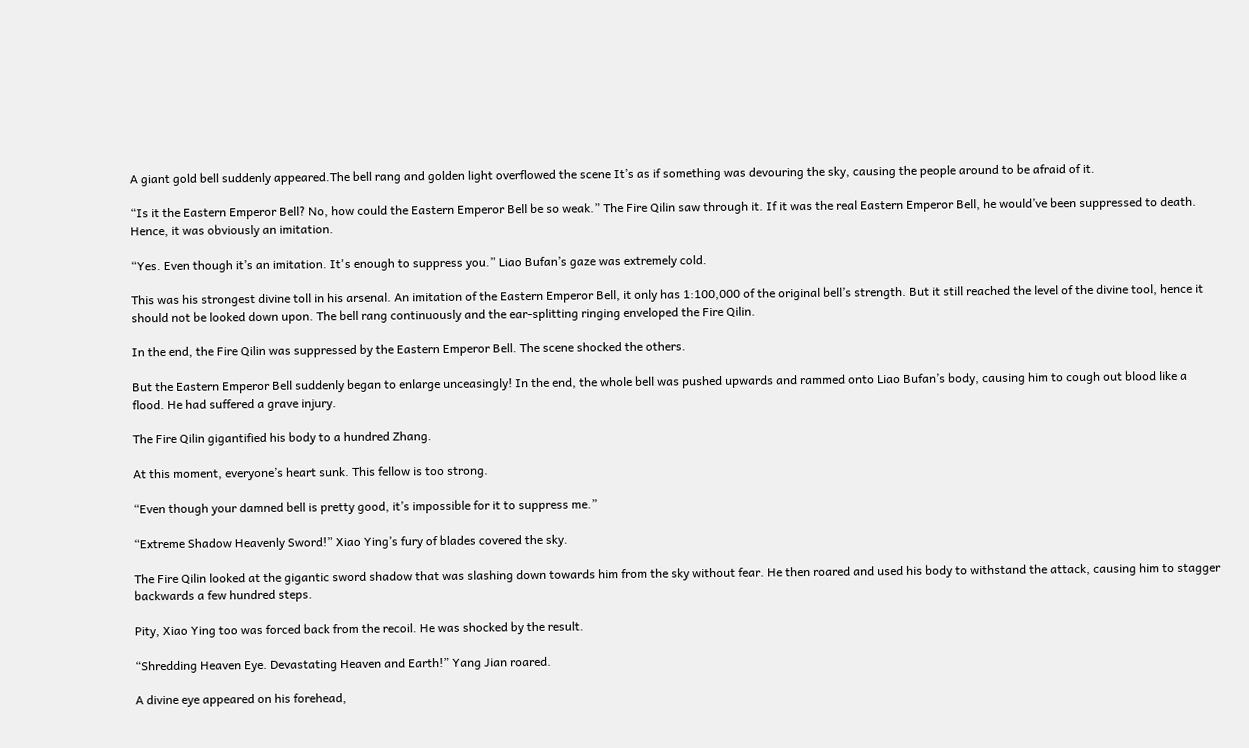A giant gold bell suddenly appeared.The bell rang and golden light overflowed the scene It’s as if something was devouring the sky, causing the people around to be afraid of it.

“Is it the Eastern Emperor Bell? No, how could the Eastern Emperor Bell be so weak.” The Fire Qilin saw through it. If it was the real Eastern Emperor Bell, he would’ve been suppressed to death. Hence, it was obviously an imitation.

“Yes. Even though it’s an imitation. It's enough to suppress you.” Liao Bufan’s gaze was extremely cold.

This was his strongest divine toll in his arsenal. An imitation of the Eastern Emperor Bell, it only has 1:100,000 of the original bell’s strength. But it still reached the level of the divine tool, hence it should not be looked down upon. The bell rang continuously and the ear-splitting ringing enveloped the Fire Qilin.

In the end, the Fire Qilin was suppressed by the Eastern Emperor Bell. The scene shocked the others.

But the Eastern Emperor Bell suddenly began to enlarge unceasingly! In the end, the whole bell was pushed upwards and rammed onto Liao Bufan’s body, causing him to cough out blood like a flood. He had suffered a grave injury.

The Fire Qilin gigantified his body to a hundred Zhang.

At this moment, everyone’s heart sunk. This fellow is too strong.

“Even though your damned bell is pretty good, it’s impossible for it to suppress me.”

“Extreme Shadow Heavenly Sword!” Xiao Ying’s fury of blades covered the sky.

The Fire Qilin looked at the gigantic sword shadow that was slashing down towards him from the sky without fear. He then roared and used his body to withstand the attack, causing him to stagger backwards a few hundred steps.

Pity, Xiao Ying too was forced back from the recoil. He was shocked by the result.

“Shredding Heaven Eye. Devastating Heaven and Earth!” Yang Jian roared.

A divine eye appeared on his forehead,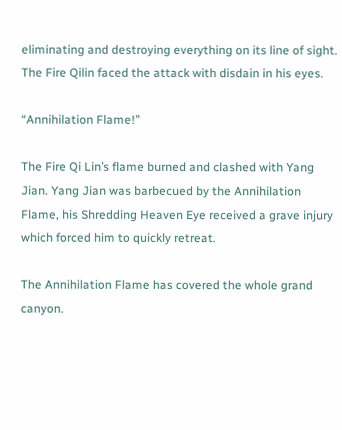eliminating and destroying everything on its line of sight. The Fire Qilin faced the attack with disdain in his eyes.

“Annihilation Flame!”

The Fire Qi Lin’s flame burned and clashed with Yang Jian. Yang Jian was barbecued by the Annihilation Flame, his Shredding Heaven Eye received a grave injury which forced him to quickly retreat.

The Annihilation Flame has covered the whole grand canyon.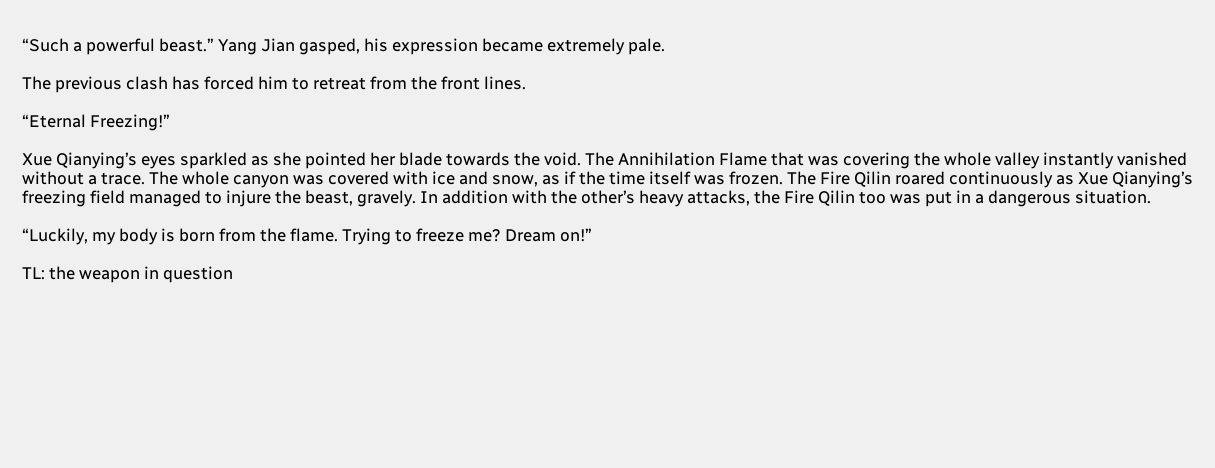“Such a powerful beast.” Yang Jian gasped, his expression became extremely pale.

The previous clash has forced him to retreat from the front lines.

“Eternal Freezing!”

Xue Qianying’s eyes sparkled as she pointed her blade towards the void. The Annihilation Flame that was covering the whole valley instantly vanished without a trace. The whole canyon was covered with ice and snow, as if the time itself was frozen. The Fire Qilin roared continuously as Xue Qianying’s freezing field managed to injure the beast, gravely. In addition with the other’s heavy attacks, the Fire Qilin too was put in a dangerous situation.

“Luckily, my body is born from the flame. Trying to freeze me? Dream on!”

TL: the weapon in question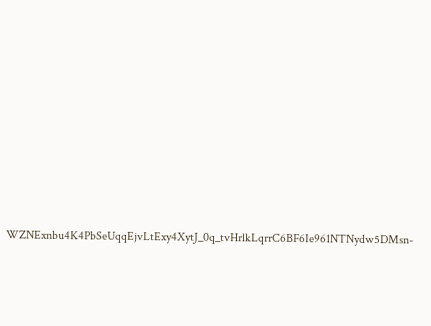WZNExnbu4K4PbSeUqqEjvLtExy4XytJ_0q_tvHrlkLqrrC6BF6Ie961NTNydw5DMsn-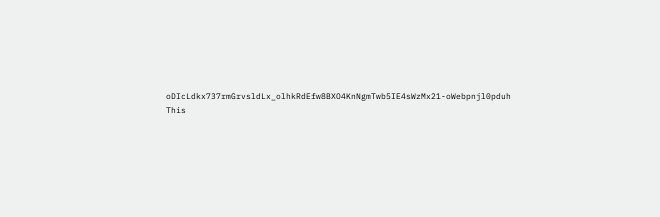oDIcLdkx737rmGrvsldLx_olhkRdEfw8BXO4KnNgmTwb5IE4sWzMx21-oWebpnjl0pduh This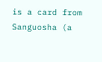is a card from Sanguosha (a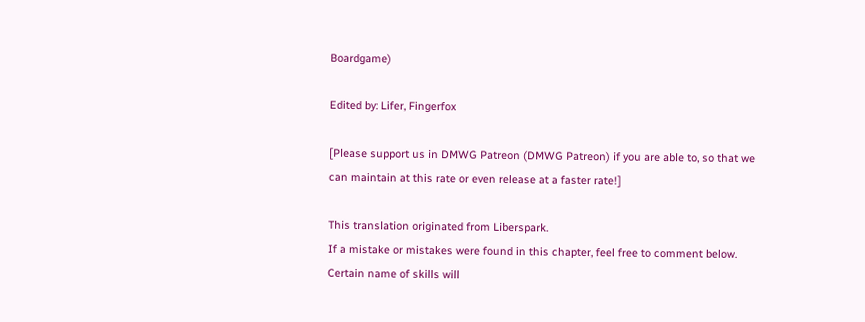Boardgame)

Edited by: Lifer, Fingerfox

[Please support us in DMWG Patreon (DMWG Patreon) if you are able to, so that we can maintain at this rate or even release at a faster rate!]

This translation originated from Liberspark.
If a mistake or mistakes were found in this chapter, feel free to comment below.
Certain name of skills will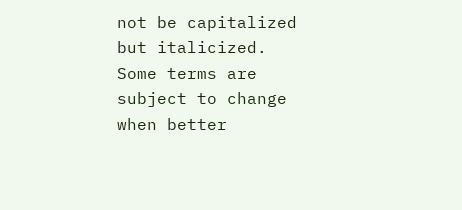not be capitalized but italicized.
Some terms are subject to change when better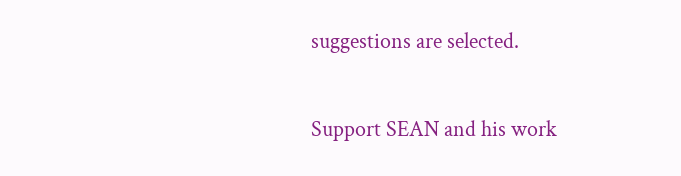suggestions are selected.

Support SEAN and his work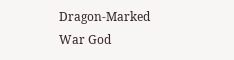Dragon-Marked War God